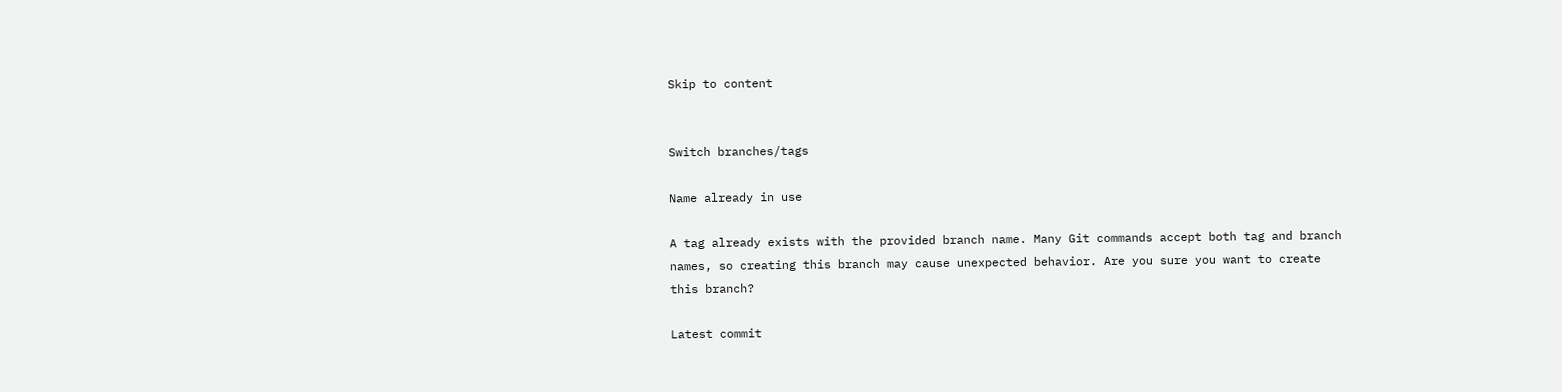Skip to content


Switch branches/tags

Name already in use

A tag already exists with the provided branch name. Many Git commands accept both tag and branch names, so creating this branch may cause unexpected behavior. Are you sure you want to create this branch?

Latest commit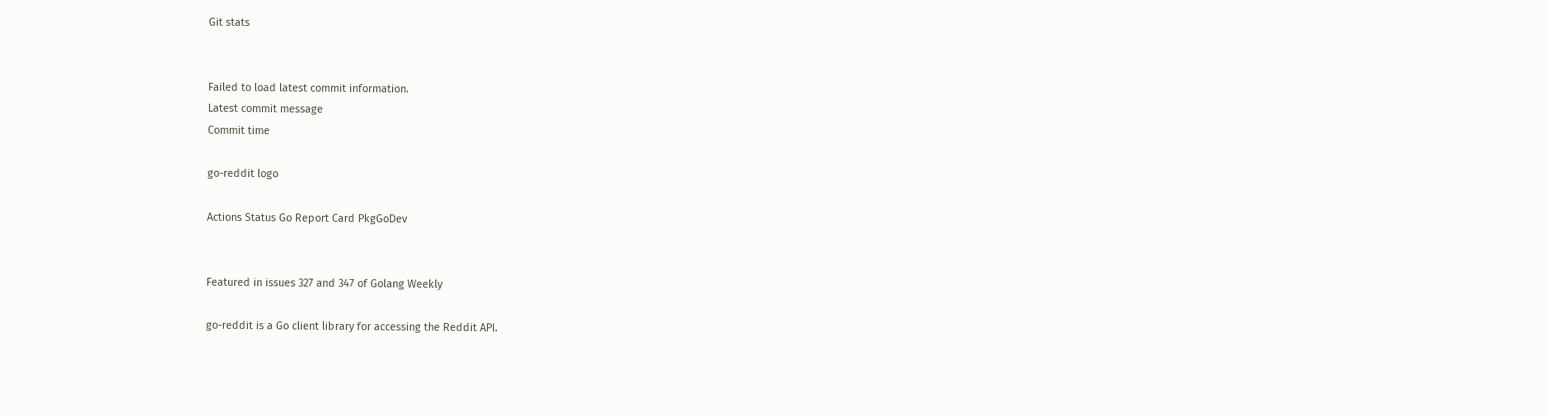Git stats


Failed to load latest commit information.
Latest commit message
Commit time

go-reddit logo

Actions Status Go Report Card PkgGoDev


Featured in issues 327 and 347 of Golang Weekly

go-reddit is a Go client library for accessing the Reddit API.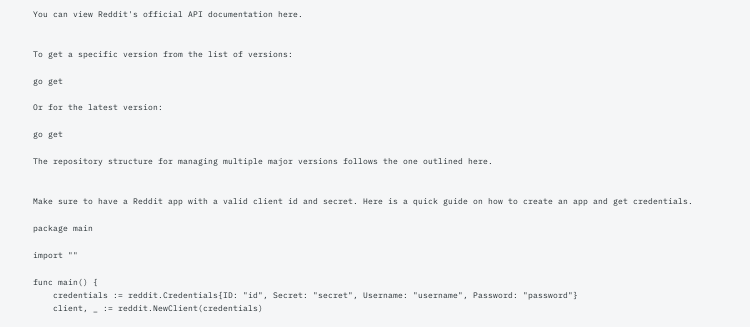You can view Reddit's official API documentation here.


To get a specific version from the list of versions:

go get

Or for the latest version:

go get

The repository structure for managing multiple major versions follows the one outlined here.


Make sure to have a Reddit app with a valid client id and secret. Here is a quick guide on how to create an app and get credentials.

package main

import ""

func main() {
    credentials := reddit.Credentials{ID: "id", Secret: "secret", Username: "username", Password: "password"}
    client, _ := reddit.NewClient(credentials)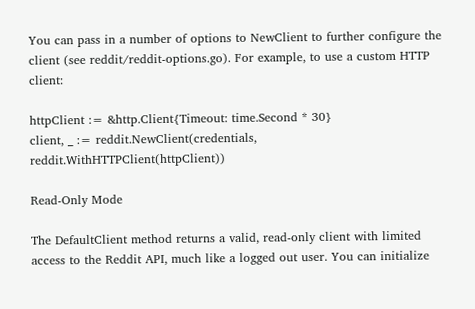You can pass in a number of options to NewClient to further configure the client (see reddit/reddit-options.go). For example, to use a custom HTTP client:

httpClient := &http.Client{Timeout: time.Second * 30}
client, _ := reddit.NewClient(credentials, reddit.WithHTTPClient(httpClient))

Read-Only Mode

The DefaultClient method returns a valid, read-only client with limited access to the Reddit API, much like a logged out user. You can initialize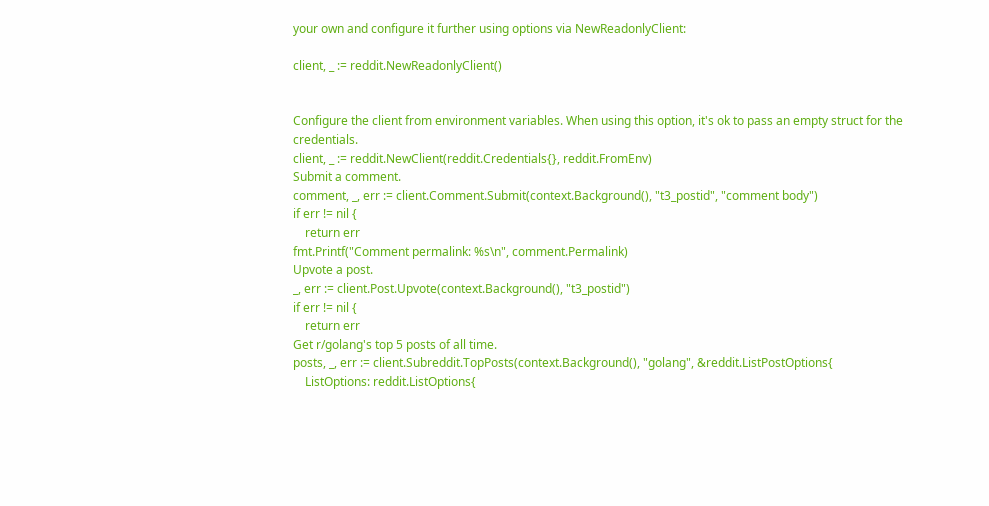your own and configure it further using options via NewReadonlyClient:

client, _ := reddit.NewReadonlyClient()


Configure the client from environment variables. When using this option, it's ok to pass an empty struct for the credentials.
client, _ := reddit.NewClient(reddit.Credentials{}, reddit.FromEnv)
Submit a comment.
comment, _, err := client.Comment.Submit(context.Background(), "t3_postid", "comment body")
if err != nil {
    return err
fmt.Printf("Comment permalink: %s\n", comment.Permalink)
Upvote a post.
_, err := client.Post.Upvote(context.Background(), "t3_postid")
if err != nil {
    return err
Get r/golang's top 5 posts of all time.
posts, _, err := client.Subreddit.TopPosts(context.Background(), "golang", &reddit.ListPostOptions{
    ListOptions: reddit.ListOptions{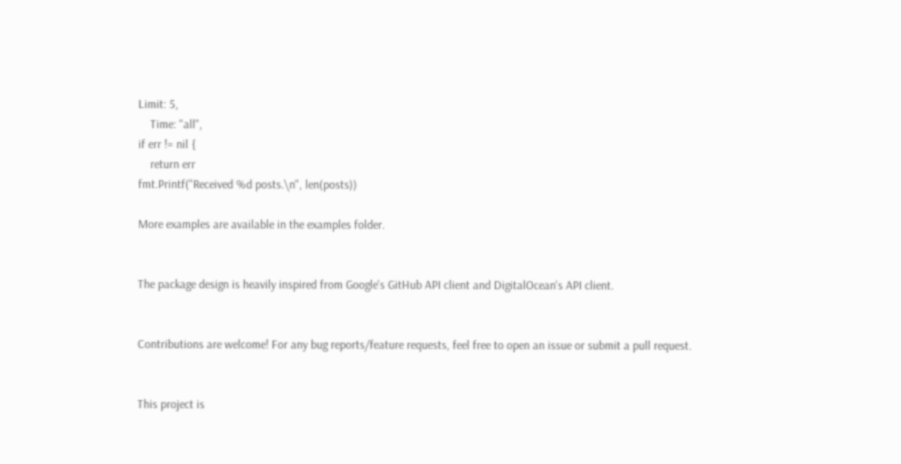Limit: 5,
    Time: "all",
if err != nil {
    return err
fmt.Printf("Received %d posts.\n", len(posts))

More examples are available in the examples folder.


The package design is heavily inspired from Google's GitHub API client and DigitalOcean's API client.


Contributions are welcome! For any bug reports/feature requests, feel free to open an issue or submit a pull request.


This project is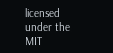licensed under the MIT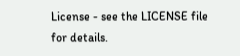License - see the LICENSE file for details.